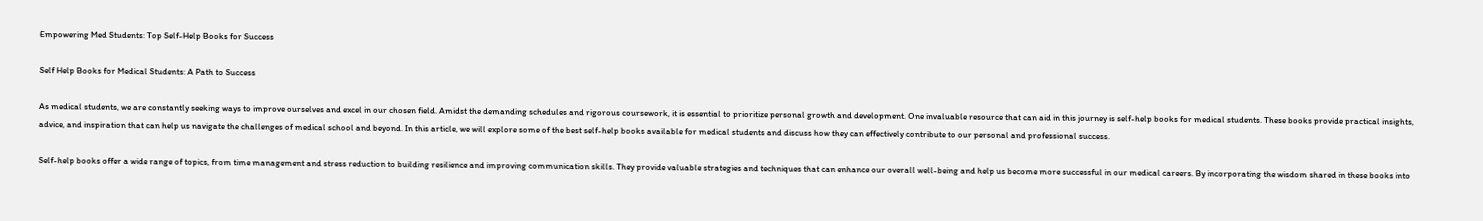Empowering Med Students: Top Self-Help Books for Success

Self Help Books for Medical Students: A Path to Success

As medical students, we are constantly seeking ways to improve ourselves and excel in our chosen field. Amidst the demanding schedules and rigorous coursework, it is essential to prioritize personal growth and development. One invaluable resource that can aid in this journey is self-help books for medical students. These books provide practical insights, advice, and inspiration that can help us navigate the challenges of medical school and beyond. In this article, we will explore some of the best self-help books available for medical students and discuss how they can effectively contribute to our personal and professional success.

Self-help books offer a wide range of topics, from time management and stress reduction to building resilience and improving communication skills. They provide valuable strategies and techniques that can enhance our overall well-being and help us become more successful in our medical careers. By incorporating the wisdom shared in these books into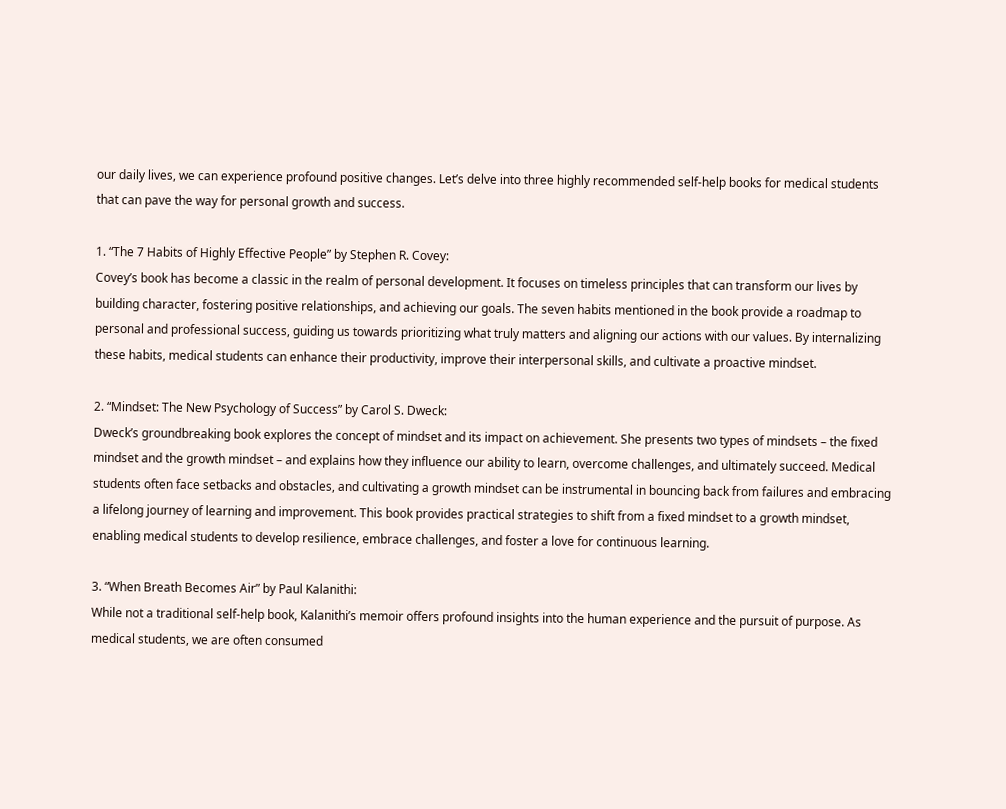our daily lives, we can experience profound positive changes. Let’s delve into three highly recommended self-help books for medical students that can pave the way for personal growth and success.

1. “The 7 Habits of Highly Effective People” by Stephen R. Covey:
Covey’s book has become a classic in the realm of personal development. It focuses on timeless principles that can transform our lives by building character, fostering positive relationships, and achieving our goals. The seven habits mentioned in the book provide a roadmap to personal and professional success, guiding us towards prioritizing what truly matters and aligning our actions with our values. By internalizing these habits, medical students can enhance their productivity, improve their interpersonal skills, and cultivate a proactive mindset.

2. “Mindset: The New Psychology of Success” by Carol S. Dweck:
Dweck’s groundbreaking book explores the concept of mindset and its impact on achievement. She presents two types of mindsets – the fixed mindset and the growth mindset – and explains how they influence our ability to learn, overcome challenges, and ultimately succeed. Medical students often face setbacks and obstacles, and cultivating a growth mindset can be instrumental in bouncing back from failures and embracing a lifelong journey of learning and improvement. This book provides practical strategies to shift from a fixed mindset to a growth mindset, enabling medical students to develop resilience, embrace challenges, and foster a love for continuous learning.

3. “When Breath Becomes Air” by Paul Kalanithi:
While not a traditional self-help book, Kalanithi’s memoir offers profound insights into the human experience and the pursuit of purpose. As medical students, we are often consumed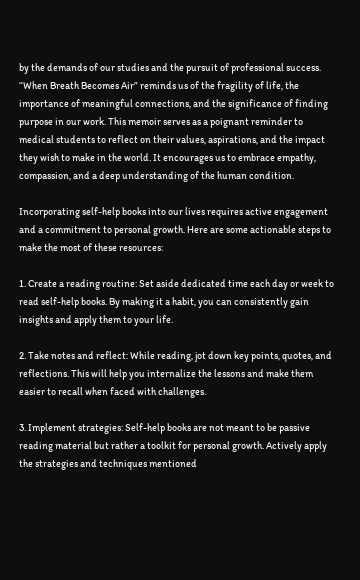by the demands of our studies and the pursuit of professional success. “When Breath Becomes Air” reminds us of the fragility of life, the importance of meaningful connections, and the significance of finding purpose in our work. This memoir serves as a poignant reminder to medical students to reflect on their values, aspirations, and the impact they wish to make in the world. It encourages us to embrace empathy, compassion, and a deep understanding of the human condition.

Incorporating self-help books into our lives requires active engagement and a commitment to personal growth. Here are some actionable steps to make the most of these resources:

1. Create a reading routine: Set aside dedicated time each day or week to read self-help books. By making it a habit, you can consistently gain insights and apply them to your life.

2. Take notes and reflect: While reading, jot down key points, quotes, and reflections. This will help you internalize the lessons and make them easier to recall when faced with challenges.

3. Implement strategies: Self-help books are not meant to be passive reading material but rather a toolkit for personal growth. Actively apply the strategies and techniques mentioned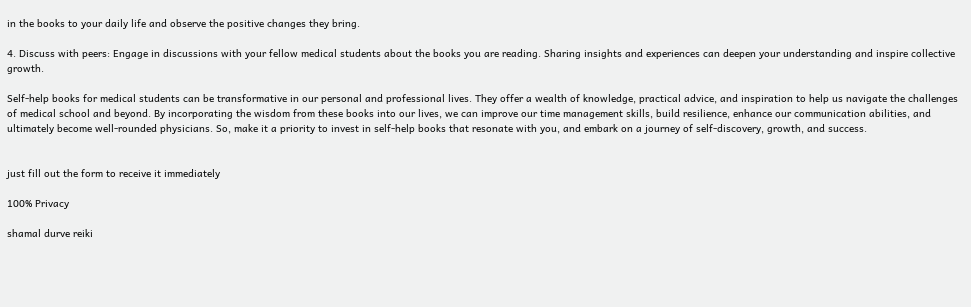in the books to your daily life and observe the positive changes they bring.

4. Discuss with peers: Engage in discussions with your fellow medical students about the books you are reading. Sharing insights and experiences can deepen your understanding and inspire collective growth.

Self-help books for medical students can be transformative in our personal and professional lives. They offer a wealth of knowledge, practical advice, and inspiration to help us navigate the challenges of medical school and beyond. By incorporating the wisdom from these books into our lives, we can improve our time management skills, build resilience, enhance our communication abilities, and ultimately become well-rounded physicians. So, make it a priority to invest in self-help books that resonate with you, and embark on a journey of self-discovery, growth, and success.


just fill out the form to receive it immediately

100% Privacy

shamal durve reiki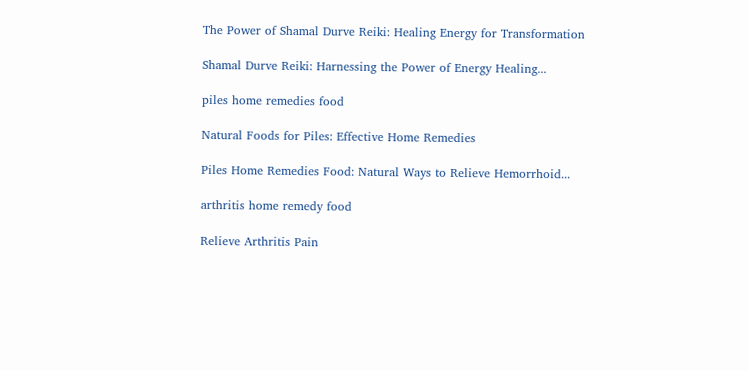The Power of Shamal Durve Reiki: Healing Energy for Transformation

Shamal Durve Reiki: Harnessing the Power of Energy Healing...

piles home remedies food

Natural Foods for Piles: Effective Home Remedies

Piles Home Remedies Food: Natural Ways to Relieve Hemorrhoid...

arthritis home remedy food

Relieve Arthritis Pain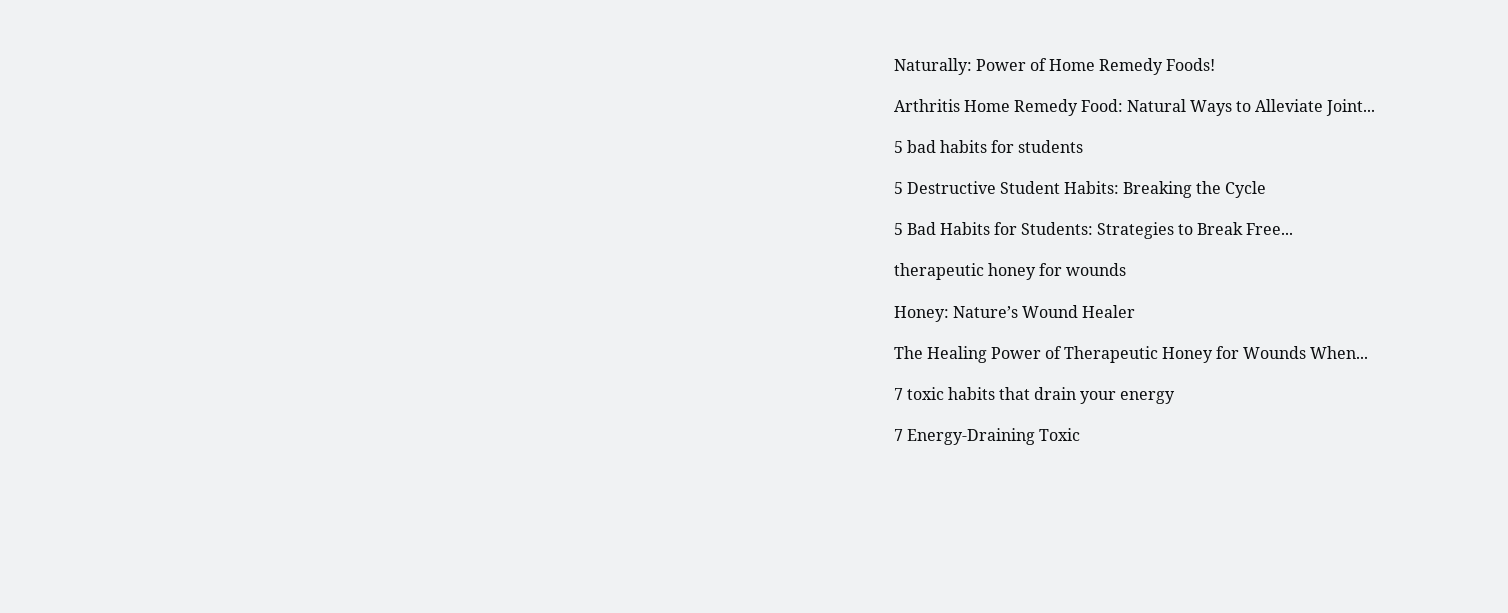Naturally: Power of Home Remedy Foods!

Arthritis Home Remedy Food: Natural Ways to Alleviate Joint...

5 bad habits for students

5 Destructive Student Habits: Breaking the Cycle

5 Bad Habits for Students: Strategies to Break Free...

therapeutic honey for wounds

Honey: Nature’s Wound Healer

The Healing Power of Therapeutic Honey for Wounds When...

7 toxic habits that drain your energy

7 Energy-Draining Toxic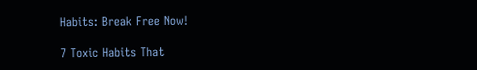Habits: Break Free Now!

7 Toxic Habits That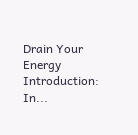Drain Your Energy Introduction: In...